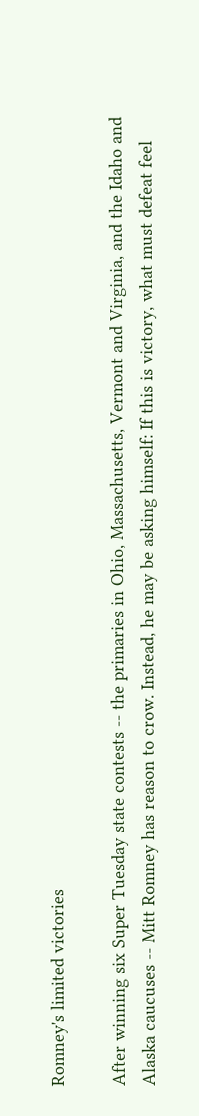Romney's limited victories

After winning six Super Tuesday state contests -- the primaries in Ohio, Massachusetts, Vermont and Virginia, and the Idaho and Alaska caucuses -- Mitt Romney has reason to crow. Instead, he may be asking himself: If this is victory, what must defeat feel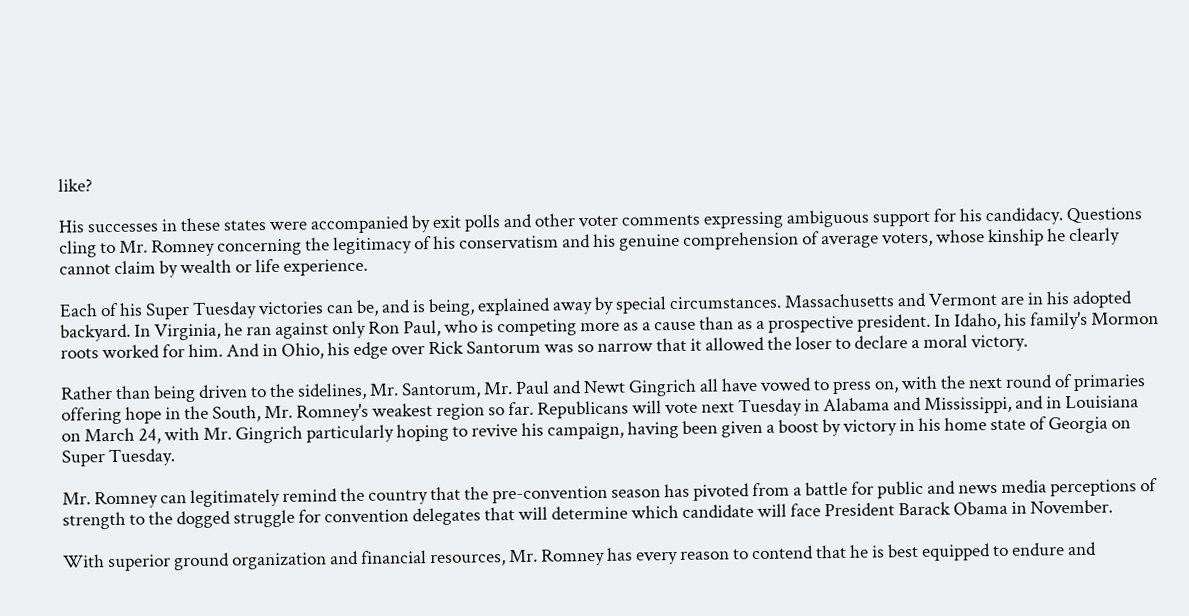like?

His successes in these states were accompanied by exit polls and other voter comments expressing ambiguous support for his candidacy. Questions cling to Mr. Romney concerning the legitimacy of his conservatism and his genuine comprehension of average voters, whose kinship he clearly cannot claim by wealth or life experience.

Each of his Super Tuesday victories can be, and is being, explained away by special circumstances. Massachusetts and Vermont are in his adopted backyard. In Virginia, he ran against only Ron Paul, who is competing more as a cause than as a prospective president. In Idaho, his family's Mormon roots worked for him. And in Ohio, his edge over Rick Santorum was so narrow that it allowed the loser to declare a moral victory.

Rather than being driven to the sidelines, Mr. Santorum, Mr. Paul and Newt Gingrich all have vowed to press on, with the next round of primaries offering hope in the South, Mr. Romney's weakest region so far. Republicans will vote next Tuesday in Alabama and Mississippi, and in Louisiana on March 24, with Mr. Gingrich particularly hoping to revive his campaign, having been given a boost by victory in his home state of Georgia on Super Tuesday.

Mr. Romney can legitimately remind the country that the pre-convention season has pivoted from a battle for public and news media perceptions of strength to the dogged struggle for convention delegates that will determine which candidate will face President Barack Obama in November.

With superior ground organization and financial resources, Mr. Romney has every reason to contend that he is best equipped to endure and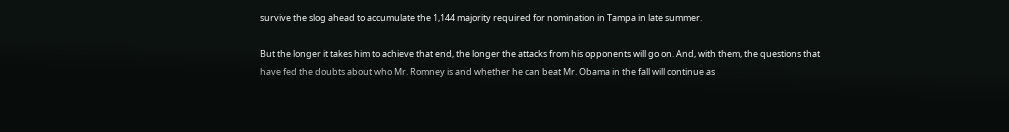survive the slog ahead to accumulate the 1,144 majority required for nomination in Tampa in late summer.

But the longer it takes him to achieve that end, the longer the attacks from his opponents will go on. And, with them, the questions that have fed the doubts about who Mr. Romney is and whether he can beat Mr. Obama in the fall will continue as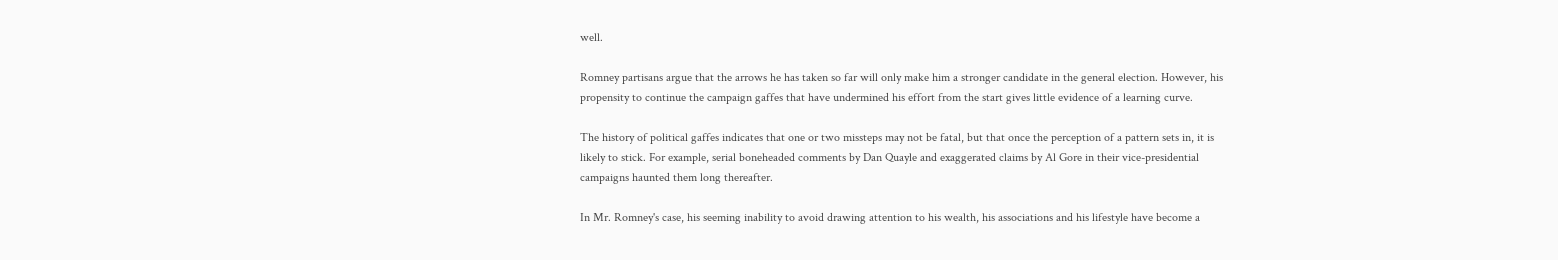well.

Romney partisans argue that the arrows he has taken so far will only make him a stronger candidate in the general election. However, his propensity to continue the campaign gaffes that have undermined his effort from the start gives little evidence of a learning curve.

The history of political gaffes indicates that one or two missteps may not be fatal, but that once the perception of a pattern sets in, it is likely to stick. For example, serial boneheaded comments by Dan Quayle and exaggerated claims by Al Gore in their vice-presidential campaigns haunted them long thereafter.

In Mr. Romney's case, his seeming inability to avoid drawing attention to his wealth, his associations and his lifestyle have become a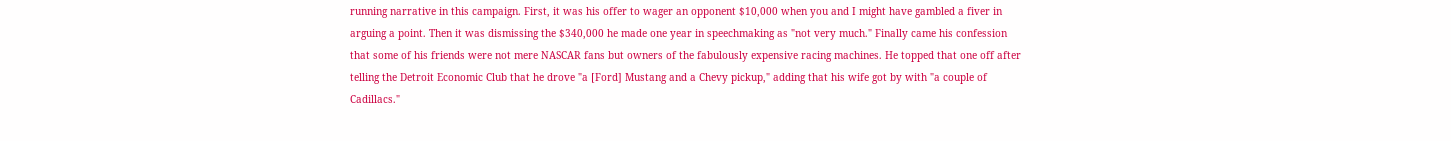running narrative in this campaign. First, it was his offer to wager an opponent $10,000 when you and I might have gambled a fiver in arguing a point. Then it was dismissing the $340,000 he made one year in speechmaking as "not very much." Finally came his confession that some of his friends were not mere NASCAR fans but owners of the fabulously expensive racing machines. He topped that one off after telling the Detroit Economic Club that he drove "a [Ford] Mustang and a Chevy pickup," adding that his wife got by with "a couple of Cadillacs."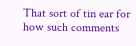That sort of tin ear for how such comments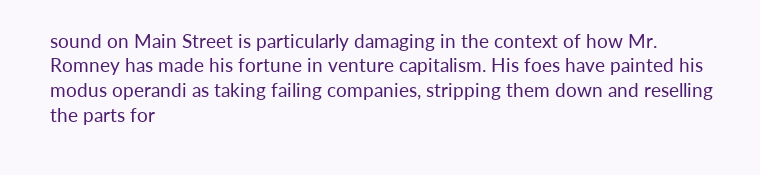sound on Main Street is particularly damaging in the context of how Mr. Romney has made his fortune in venture capitalism. His foes have painted his modus operandi as taking failing companies, stripping them down and reselling the parts for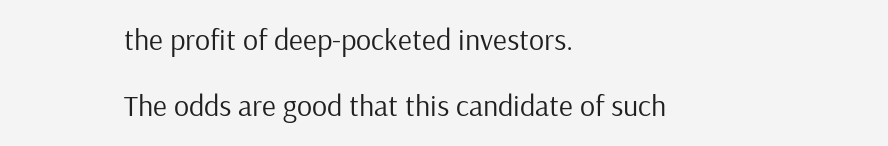the profit of deep-pocketed investors.

The odds are good that this candidate of such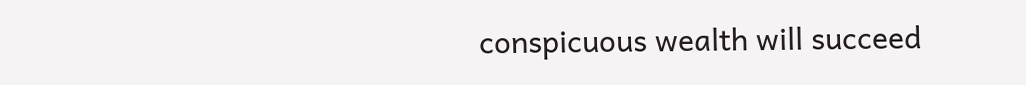conspicuous wealth will succeed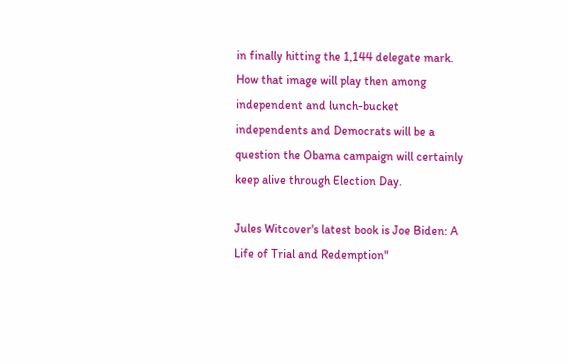in finally hitting the 1,144 delegate mark. How that image will play then among independent and lunch-bucket independents and Democrats will be a question the Obama campaign will certainly keep alive through Election Day.

Jules Witcover's latest book is Joe Biden: A Life of Trial and Redemption"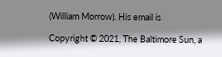(William Morrow). His email is

Copyright © 2021, The Baltimore Sun, a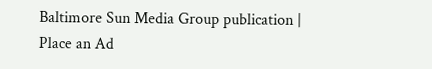Baltimore Sun Media Group publication | Place an Ad